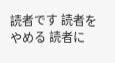読者です 読者をやめる 読者に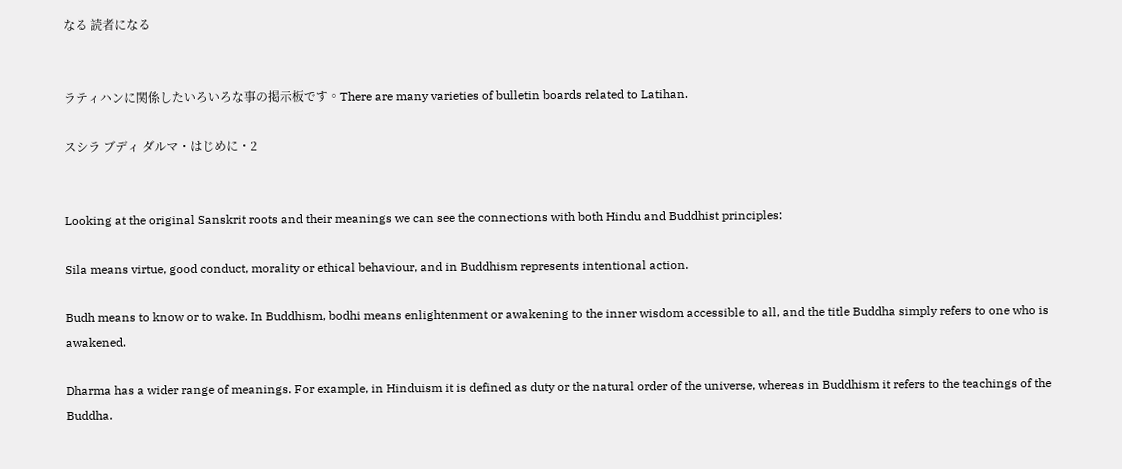なる 読者になる


ラティハンに関係したいろいろな事の掲示板です。There are many varieties of bulletin boards related to Latihan.

スシラ ブディ ダルマ・はじめに・2


Looking at the original Sanskrit roots and their meanings we can see the connections with both Hindu and Buddhist principles:

Sila means virtue, good conduct, morality or ethical behaviour, and in Buddhism represents intentional action.

Budh means to know or to wake. In Buddhism, bodhi means enlightenment or awakening to the inner wisdom accessible to all, and the title Buddha simply refers to one who is awakened.

Dharma has a wider range of meanings. For example, in Hinduism it is defined as duty or the natural order of the universe, whereas in Buddhism it refers to the teachings of the Buddha.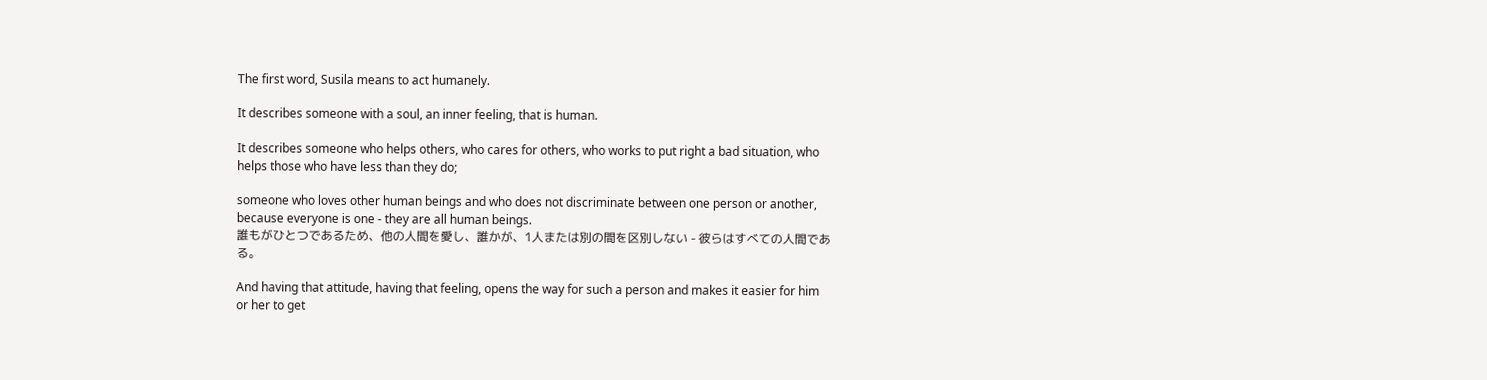The first word, Susila means to act humanely.

It describes someone with a soul, an inner feeling, that is human.

It describes someone who helps others, who cares for others, who works to put right a bad situation, who helps those who have less than they do;

someone who loves other human beings and who does not discriminate between one person or another, because everyone is one - they are all human beings.
誰もがひとつであるため、他の人間を愛し、誰かが、1人または別の間を区別しない - 彼らはすべての人間である。

And having that attitude, having that feeling, opens the way for such a person and makes it easier for him or her to get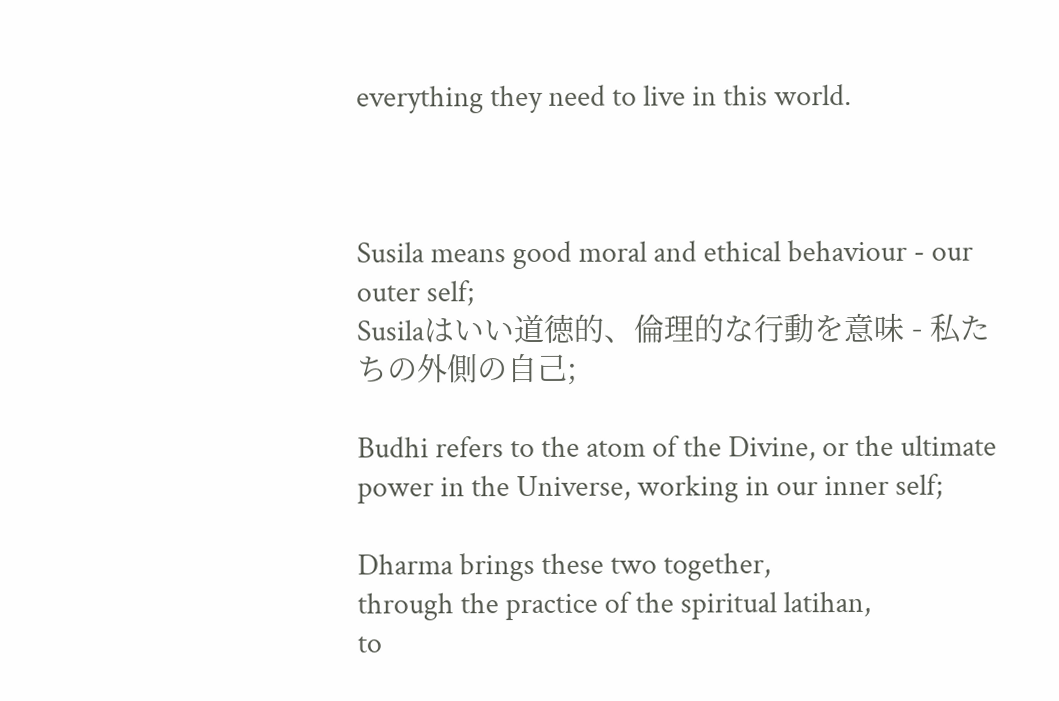everything they need to live in this world.



Susila means good moral and ethical behaviour - our outer self;
Susilaはいい道徳的、倫理的な行動を意味 - 私たちの外側の自己;

Budhi refers to the atom of the Divine, or the ultimate power in the Universe, working in our inner self;

Dharma brings these two together,
through the practice of the spiritual latihan,
to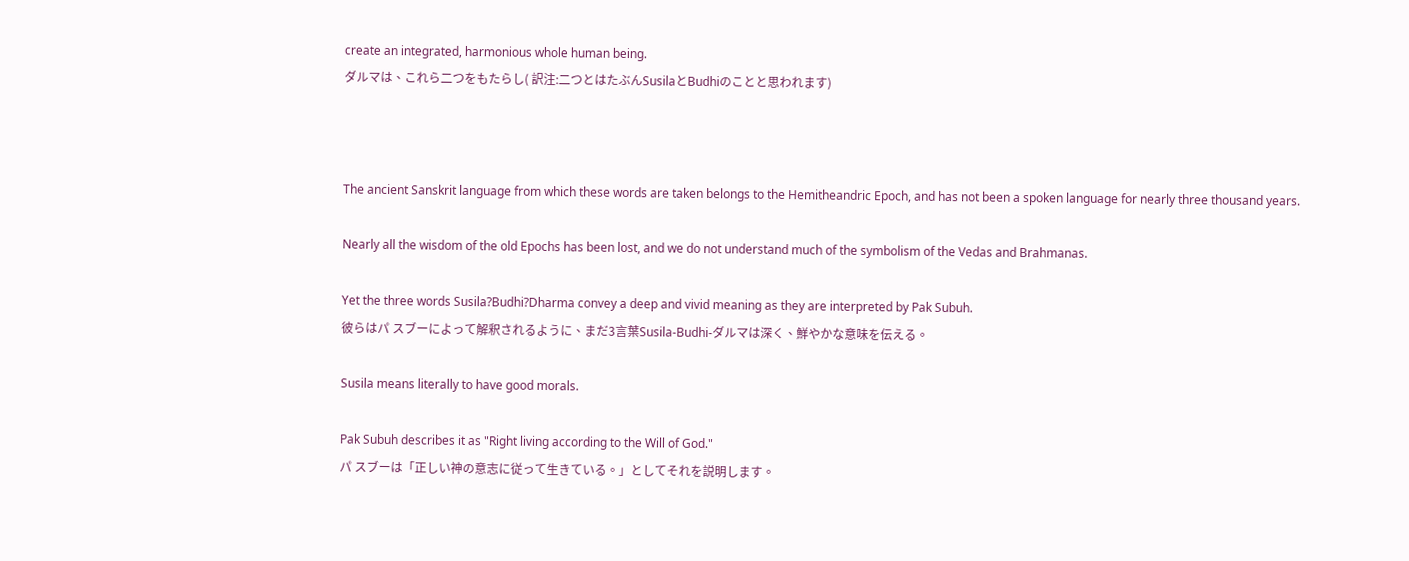create an integrated, harmonious whole human being.
ダルマは、これら二つをもたらし( 訳注:二つとはたぶんSusilaとBudhiのことと思われます)



The ancient Sanskrit language from which these words are taken belongs to the Hemitheandric Epoch, and has not been a spoken language for nearly three thousand years.

Nearly all the wisdom of the old Epochs has been lost, and we do not understand much of the symbolism of the Vedas and Brahmanas.

Yet the three words Susila?Budhi?Dharma convey a deep and vivid meaning as they are interpreted by Pak Subuh.
彼らはパ スブーによって解釈されるように、まだ3言葉Susila-Budhi-ダルマは深く、鮮やかな意味を伝える。

Susila means literally to have good morals.

Pak Subuh describes it as "Right living according to the Will of God."
パ スブーは「正しい神の意志に従って生きている。」としてそれを説明します。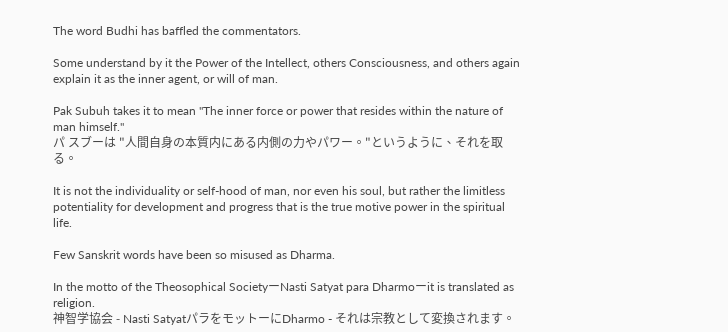The word Budhi has baffled the commentators.

Some understand by it the Power of the Intellect, others Consciousness, and others again explain it as the inner agent, or will of man.

Pak Subuh takes it to mean "The inner force or power that resides within the nature of man himself."
パ スブーは "人間自身の本質内にある内側の力やパワー。"というように、それを取る。

It is not the individuality or self-hood of man, nor even his soul, but rather the limitless potentiality for development and progress that is the true motive power in the spiritual life.

Few Sanskrit words have been so misused as Dharma.

In the motto of the Theosophical SocietyーNasti Satyat para Dharmoーit is translated as religion.
神智学協会 - Nasti SatyatパラをモットーにDharmo - それは宗教として変換されます。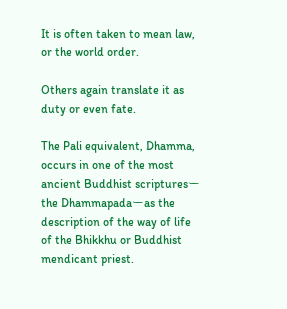It is often taken to mean law, or the world order.

Others again translate it as duty or even fate.

The Pali equivalent, Dhamma, occurs in one of the most ancient Buddhist scripturesーthe Dhammapadaーas the description of the way of life of the Bhikkhu or Buddhist mendicant priest.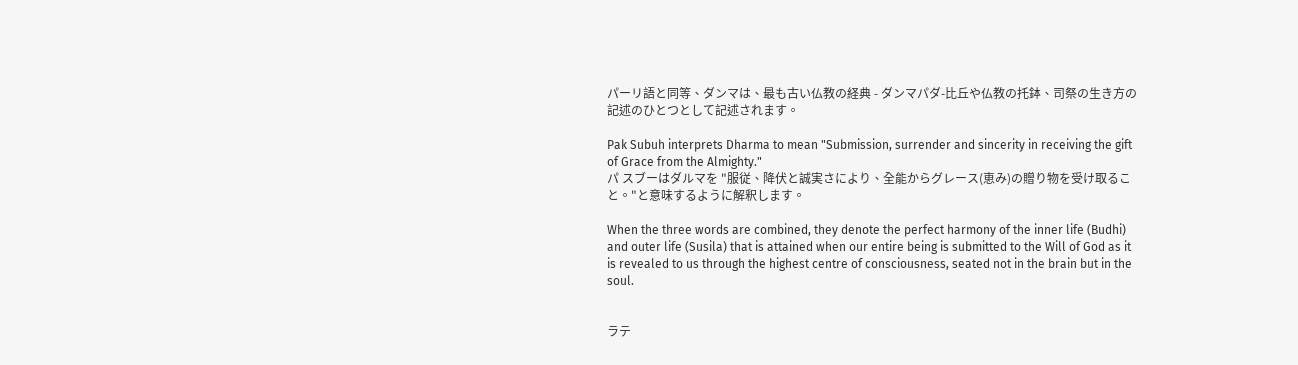パーリ語と同等、ダンマは、最も古い仏教の経典 - ダンマパダ-比丘や仏教の托鉢、司祭の生き方の記述のひとつとして記述されます。

Pak Subuh interprets Dharma to mean "Submission, surrender and sincerity in receiving the gift of Grace from the Almighty."
パ スブーはダルマを "服従、降伏と誠実さにより、全能からグレース(恵み)の贈り物を受け取ること。"と意味するように解釈します。

When the three words are combined, they denote the perfect harmony of the inner life (Budhi) and outer life (Susila) that is attained when our entire being is submitted to the Will of God as it is revealed to us through the highest centre of consciousness, seated not in the brain but in the soul.


ラテ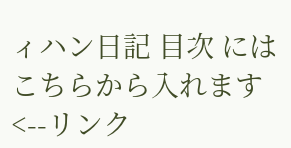ィハン日記 目次 にはこちらから入れます<--リンク